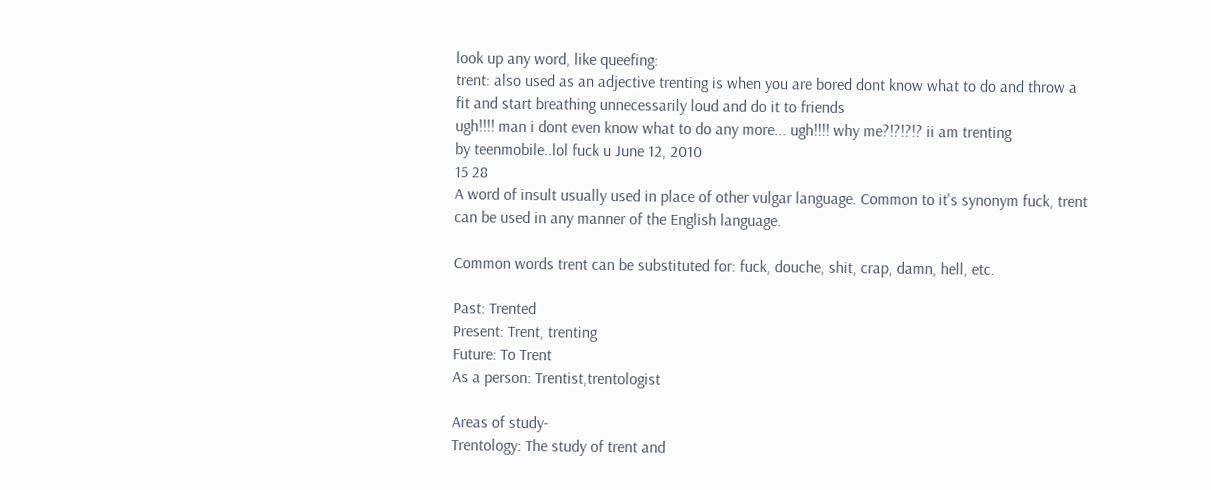look up any word, like queefing:
trent: also used as an adjective trenting is when you are bored dont know what to do and throw a fit and start breathing unnecessarily loud and do it to friends
ugh!!!! man i dont even know what to do any more... ugh!!!! why me?!?!?!? ii am trenting
by teenmobile..lol fuck u June 12, 2010
15 28
A word of insult usually used in place of other vulgar language. Common to it's synonym fuck, trent can be used in any manner of the English language.

Common words trent can be substituted for: fuck, douche, shit, crap, damn, hell, etc.

Past: Trented
Present: Trent, trenting
Future: To Trent
As a person: Trentist,trentologist

Areas of study-
Trentology: The study of trent and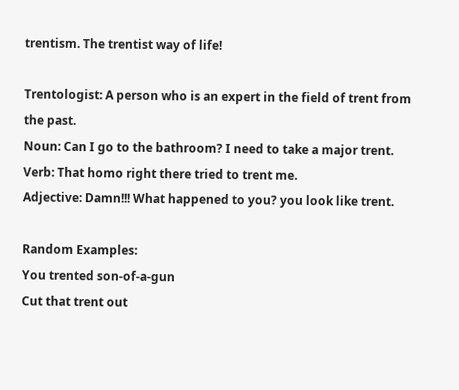trentism. The trentist way of life!

Trentologist: A person who is an expert in the field of trent from the past.
Noun: Can I go to the bathroom? I need to take a major trent.
Verb: That homo right there tried to trent me.
Adjective: Damn!!! What happened to you? you look like trent.

Random Examples:
You trented son-of-a-gun
Cut that trent out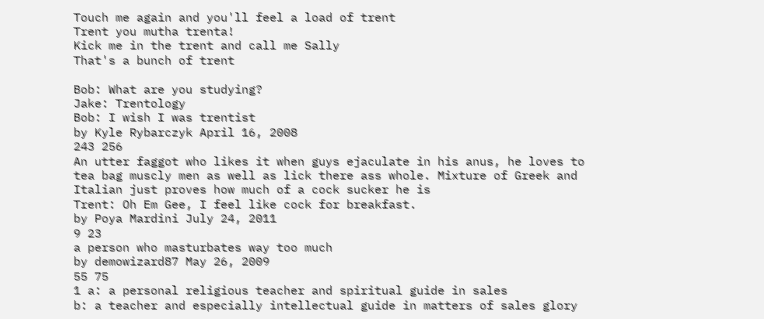Touch me again and you'll feel a load of trent
Trent you mutha trenta!
Kick me in the trent and call me Sally
That's a bunch of trent

Bob: What are you studying?
Jake: Trentology
Bob: I wish I was trentist
by Kyle Rybarczyk April 16, 2008
243 256
An utter faggot who likes it when guys ejaculate in his anus, he loves to tea bag muscly men as well as lick there ass whole. Mixture of Greek and Italian just proves how much of a cock sucker he is
Trent: Oh Em Gee, I feel like cock for breakfast.
by Poya Mardini July 24, 2011
9 23
a person who masturbates way too much
by demowizard87 May 26, 2009
55 75
1 a: a personal religious teacher and spiritual guide in sales
b: a teacher and especially intellectual guide in matters of sales glory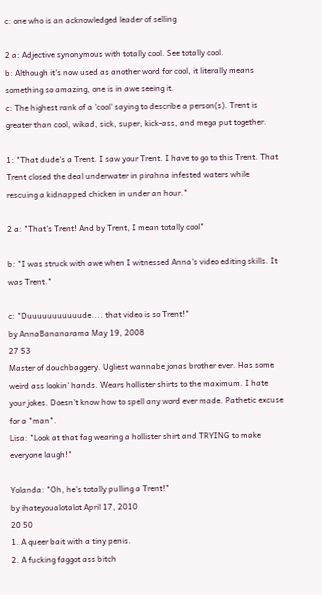c: one who is an acknowledged leader of selling

2 a: Adjective synonymous with totally cool. See totally cool.
b: Although it's now used as another word for cool, it literally means something so amazing, one is in awe seeing it.
c: The highest rank of a 'cool' saying to describe a person(s). Trent is greater than cool, wikad, sick, super, kick-ass, and mega put together.

1: "That dude's a Trent. I saw your Trent. I have to go to this Trent. That Trent closed the deal underwater in pirahna infested waters while rescuing a kidnapped chicken in under an hour."

2 a: "That's Trent! And by Trent, I mean totally cool"

b: "I was struck with awe when I witnessed Anna's video editing skills. It was Trent."

c: "Duuuuuuuuuuude.... that video is so Trent!"
by AnnaBananarama May 19, 2008
27 53
Master of douchbaggery. Ugliest wannabe jonas brother ever. Has some weird ass lookin' hands. Wears hollister shirts to the maximum. I hate your jokes. Doesn't know how to spell any word ever made. Pathetic excuse for a "man".
Lisa: "Look at that fag wearing a hollister shirt and TRYING to make everyone laugh!"

Yolanda: "Oh, he's totally pulling a Trent!"
by ihateyoualotalot April 17, 2010
20 50
1. A queer bait with a tiny penis.
2. A fucking faggot ass bitch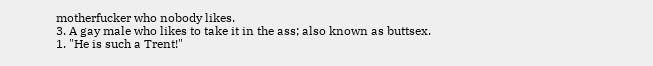motherfucker who nobody likes.
3. A gay male who likes to take it in the ass; also known as buttsex.
1. "He is such a Trent!"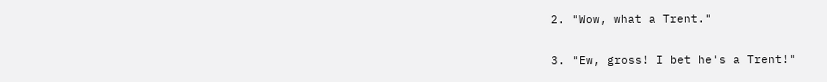2. "Wow, what a Trent."

3. "Ew, gross! I bet he's a Trent!"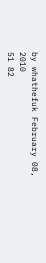by whathefuk February 08, 2010
51 82